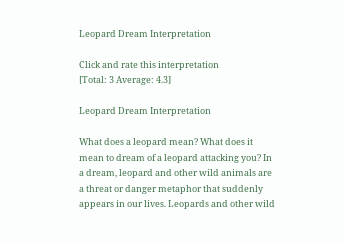Leopard Dream Interpretation

Click and rate this interpretation
[Total: 3 Average: 4.3]

Leopard Dream Interpretation

What does a leopard mean? What does it mean to dream of a leopard attacking you? In a dream, leopard and other wild animals are a threat or danger metaphor that suddenly appears in our lives. Leopards and other wild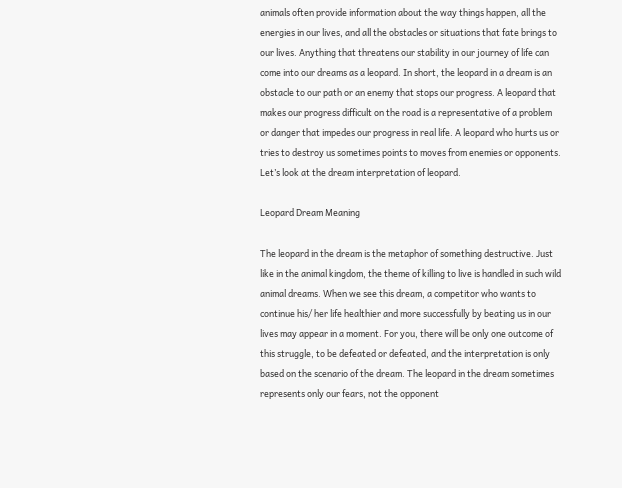animals often provide information about the way things happen, all the energies in our lives, and all the obstacles or situations that fate brings to our lives. Anything that threatens our stability in our journey of life can come into our dreams as a leopard. In short, the leopard in a dream is an obstacle to our path or an enemy that stops our progress. A leopard that makes our progress difficult on the road is a representative of a problem or danger that impedes our progress in real life. A leopard who hurts us or tries to destroy us sometimes points to moves from enemies or opponents. Let’s look at the dream interpretation of leopard.

Leopard Dream Meaning

The leopard in the dream is the metaphor of something destructive. Just like in the animal kingdom, the theme of killing to live is handled in such wild animal dreams. When we see this dream, a competitor who wants to continue his/ her life healthier and more successfully by beating us in our lives may appear in a moment. For you, there will be only one outcome of this struggle, to be defeated or defeated, and the interpretation is only based on the scenario of the dream. The leopard in the dream sometimes represents only our fears, not the opponent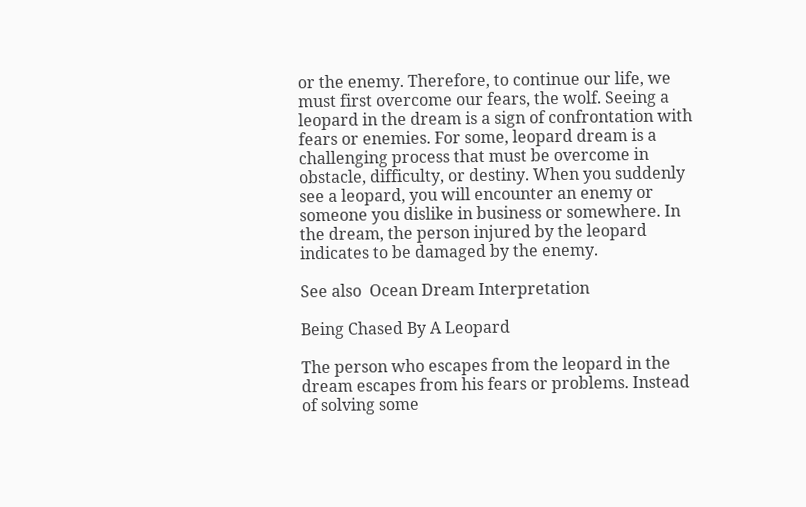or the enemy. Therefore, to continue our life, we must first overcome our fears, the wolf. Seeing a leopard in the dream is a sign of confrontation with fears or enemies. For some, leopard dream is a challenging process that must be overcome in obstacle, difficulty, or destiny. When you suddenly see a leopard, you will encounter an enemy or someone you dislike in business or somewhere. In the dream, the person injured by the leopard indicates to be damaged by the enemy.

See also  Ocean Dream Interpretation

Being Chased By A Leopard

The person who escapes from the leopard in the dream escapes from his fears or problems. Instead of solving some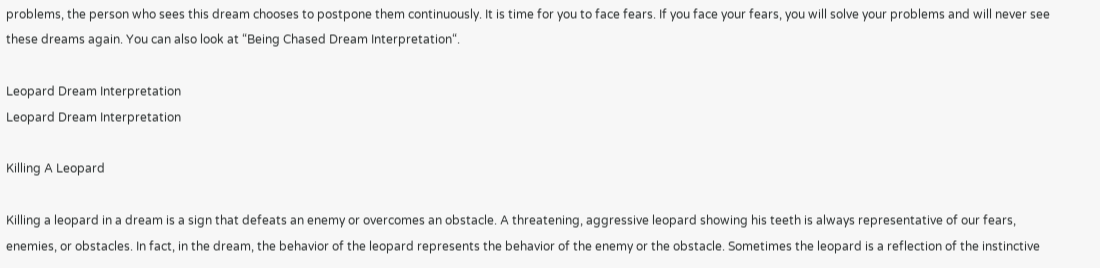problems, the person who sees this dream chooses to postpone them continuously. It is time for you to face fears. If you face your fears, you will solve your problems and will never see these dreams again. You can also look at “Being Chased Dream Interpretation“.

Leopard Dream Interpretation
Leopard Dream Interpretation

Killing A Leopard

Killing a leopard in a dream is a sign that defeats an enemy or overcomes an obstacle. A threatening, aggressive leopard showing his teeth is always representative of our fears, enemies, or obstacles. In fact, in the dream, the behavior of the leopard represents the behavior of the enemy or the obstacle. Sometimes the leopard is a reflection of the instinctive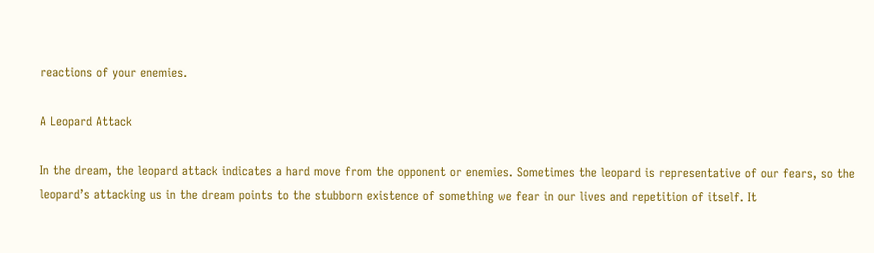reactions of your enemies.

A Leopard Attack

In the dream, the leopard attack indicates a hard move from the opponent or enemies. Sometimes the leopard is representative of our fears, so the leopard’s attacking us in the dream points to the stubborn existence of something we fear in our lives and repetition of itself. It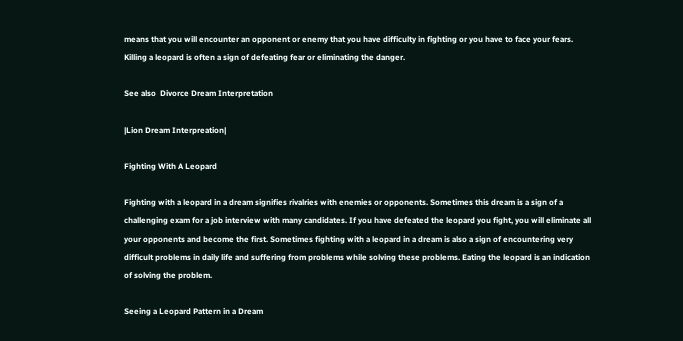means that you will encounter an opponent or enemy that you have difficulty in fighting or you have to face your fears. Killing a leopard is often a sign of defeating fear or eliminating the danger.

See also  Divorce Dream Interpretation

|Lion Dream Interpreation|

Fighting With A Leopard

Fighting with a leopard in a dream signifies rivalries with enemies or opponents. Sometimes this dream is a sign of a challenging exam for a job interview with many candidates. If you have defeated the leopard you fight, you will eliminate all your opponents and become the first. Sometimes fighting with a leopard in a dream is also a sign of encountering very difficult problems in daily life and suffering from problems while solving these problems. Eating the leopard is an indication of solving the problem.

Seeing a Leopard Pattern in a Dream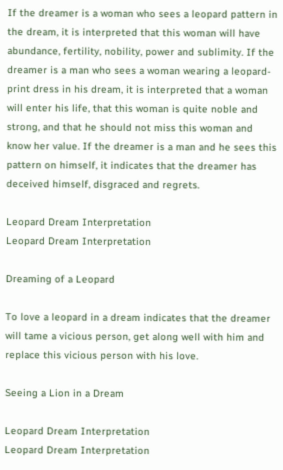If the dreamer is a woman who sees a leopard pattern in the dream, it is interpreted that this woman will have abundance, fertility, nobility, power and sublimity. If the dreamer is a man who sees a woman wearing a leopard-print dress in his dream, it is interpreted that a woman will enter his life, that this woman is quite noble and strong, and that he should not miss this woman and know her value. If the dreamer is a man and he sees this pattern on himself, it indicates that the dreamer has deceived himself, disgraced and regrets.

Leopard Dream Interpretation
Leopard Dream Interpretation

Dreaming of a Leopard

To love a leopard in a dream indicates that the dreamer will tame a vicious person, get along well with him and replace this vicious person with his love.

Seeing a Lion in a Dream

Leopard Dream Interpretation
Leopard Dream Interpretation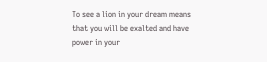To see a lion in your dream means that you will be exalted and have power in your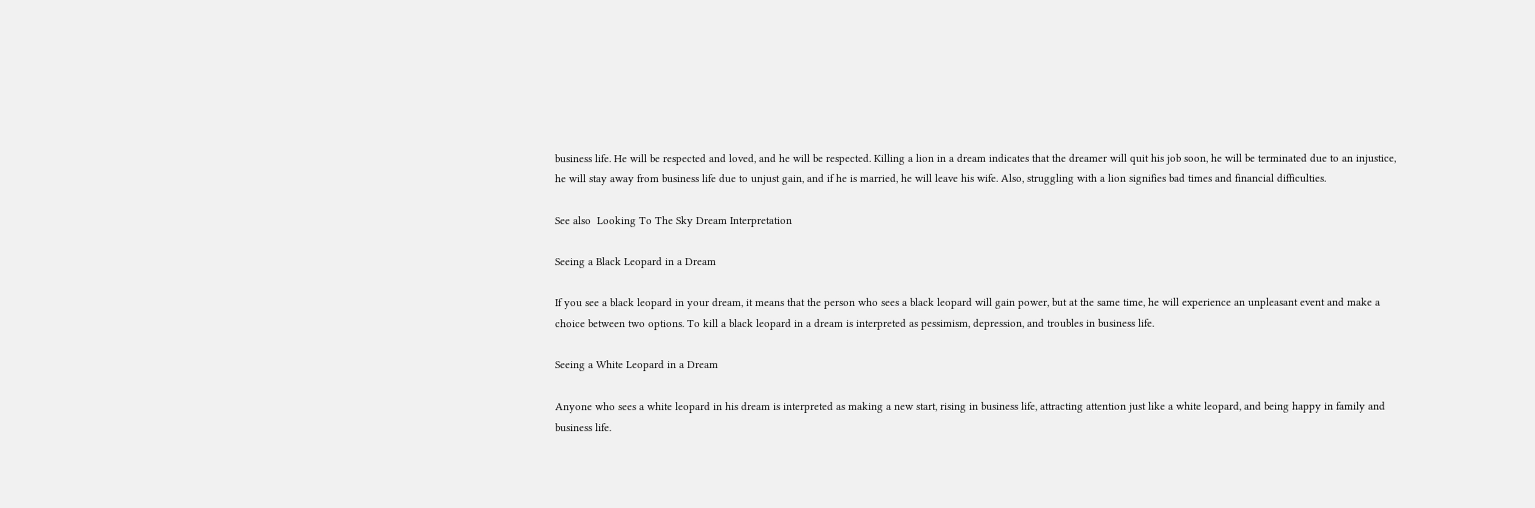business life. He will be respected and loved, and he will be respected. Killing a lion in a dream indicates that the dreamer will quit his job soon, he will be terminated due to an injustice, he will stay away from business life due to unjust gain, and if he is married, he will leave his wife. Also, struggling with a lion signifies bad times and financial difficulties.

See also  Looking To The Sky Dream Interpretation

Seeing a Black Leopard in a Dream

If you see a black leopard in your dream, it means that the person who sees a black leopard will gain power, but at the same time, he will experience an unpleasant event and make a choice between two options. To kill a black leopard in a dream is interpreted as pessimism, depression, and troubles in business life.

Seeing a White Leopard in a Dream

Anyone who sees a white leopard in his dream is interpreted as making a new start, rising in business life, attracting attention just like a white leopard, and being happy in family and business life.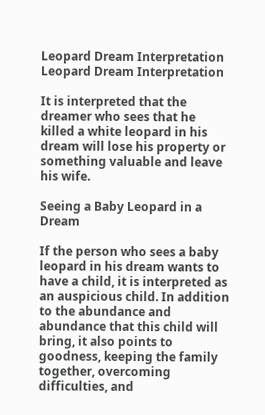Leopard Dream Interpretation
Leopard Dream Interpretation

It is interpreted that the dreamer who sees that he killed a white leopard in his dream will lose his property or something valuable and leave his wife.

Seeing a Baby Leopard in a Dream

If the person who sees a baby leopard in his dream wants to have a child, it is interpreted as an auspicious child. In addition to the abundance and abundance that this child will bring, it also points to goodness, keeping the family together, overcoming difficulties, and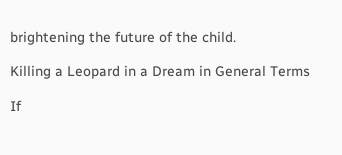brightening the future of the child.

Killing a Leopard in a Dream in General Terms

If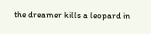the dreamer kills a leopard in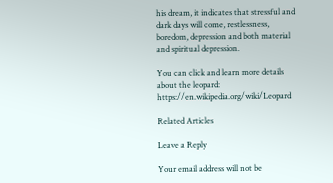his dream, it indicates that stressful and dark days will come, restlessness, boredom, depression and both material and spiritual depression.

You can click and learn more details about the leopard: https://en.wikipedia.org/wiki/Leopard

Related Articles

Leave a Reply

Your email address will not be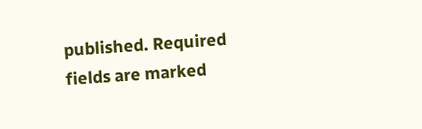published. Required fields are marked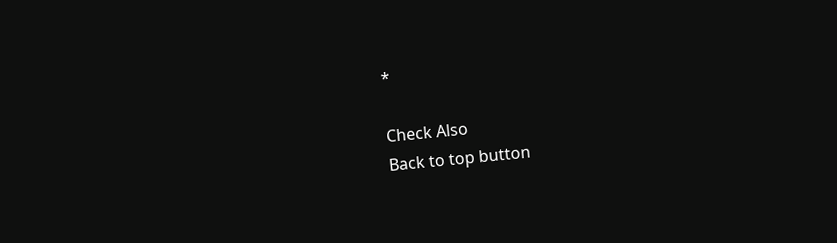*

Check Also
Back to top button